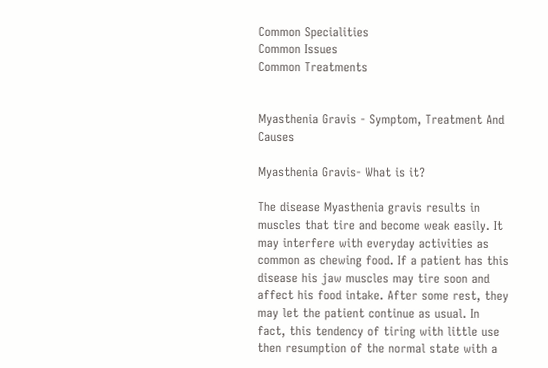Common Specialities
Common Issues
Common Treatments


Myasthenia Gravis - Symptom, Treatment And Causes

Myasthenia Gravis- What is it?

The disease Myasthenia gravis results in muscles that tire and become weak easily. It may interfere with everyday activities as common as chewing food. If a patient has this disease his jaw muscles may tire soon and affect his food intake. After some rest, they may let the patient continue as usual. In fact, this tendency of tiring with little use then resumption of the normal state with a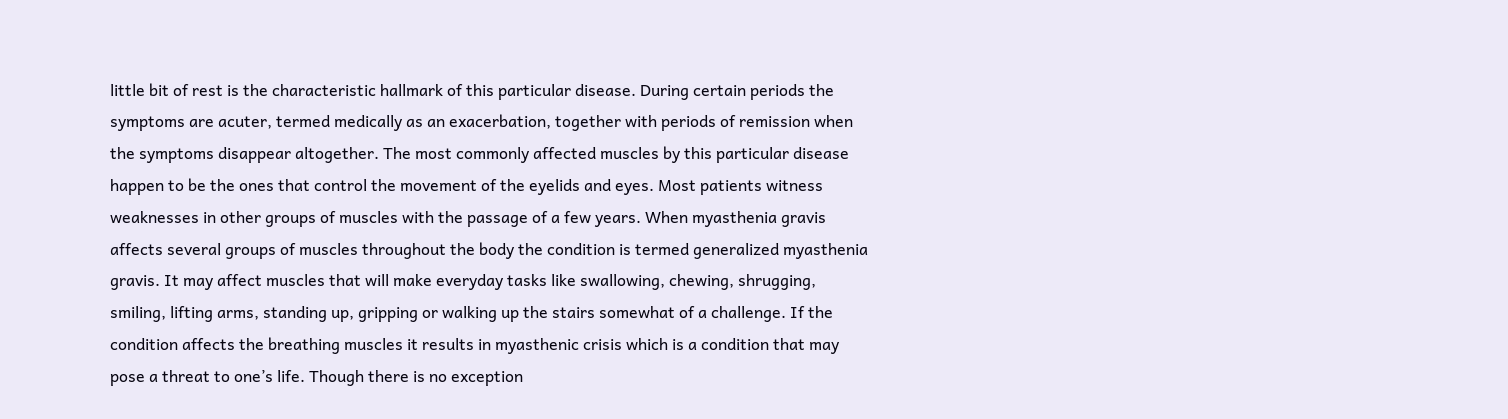little bit of rest is the characteristic hallmark of this particular disease. During certain periods the symptoms are acuter, termed medically as an exacerbation, together with periods of remission when the symptoms disappear altogether. The most commonly affected muscles by this particular disease happen to be the ones that control the movement of the eyelids and eyes. Most patients witness weaknesses in other groups of muscles with the passage of a few years. When myasthenia gravis affects several groups of muscles throughout the body the condition is termed generalized myasthenia gravis. It may affect muscles that will make everyday tasks like swallowing, chewing, shrugging, smiling, lifting arms, standing up, gripping or walking up the stairs somewhat of a challenge. If the condition affects the breathing muscles it results in myasthenic crisis which is a condition that may pose a threat to one’s life. Though there is no exception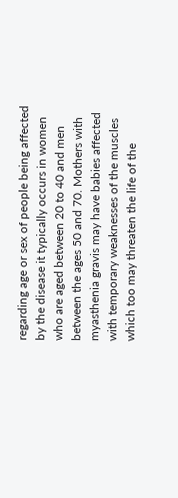regarding age or sex of people being affected by the disease it typically occurs in women who are aged between 20 to 40 and men between the ages 50 and 70. Mothers with myasthenia gravis may have babies affected with temporary weaknesses of the muscles which too may threaten the life of the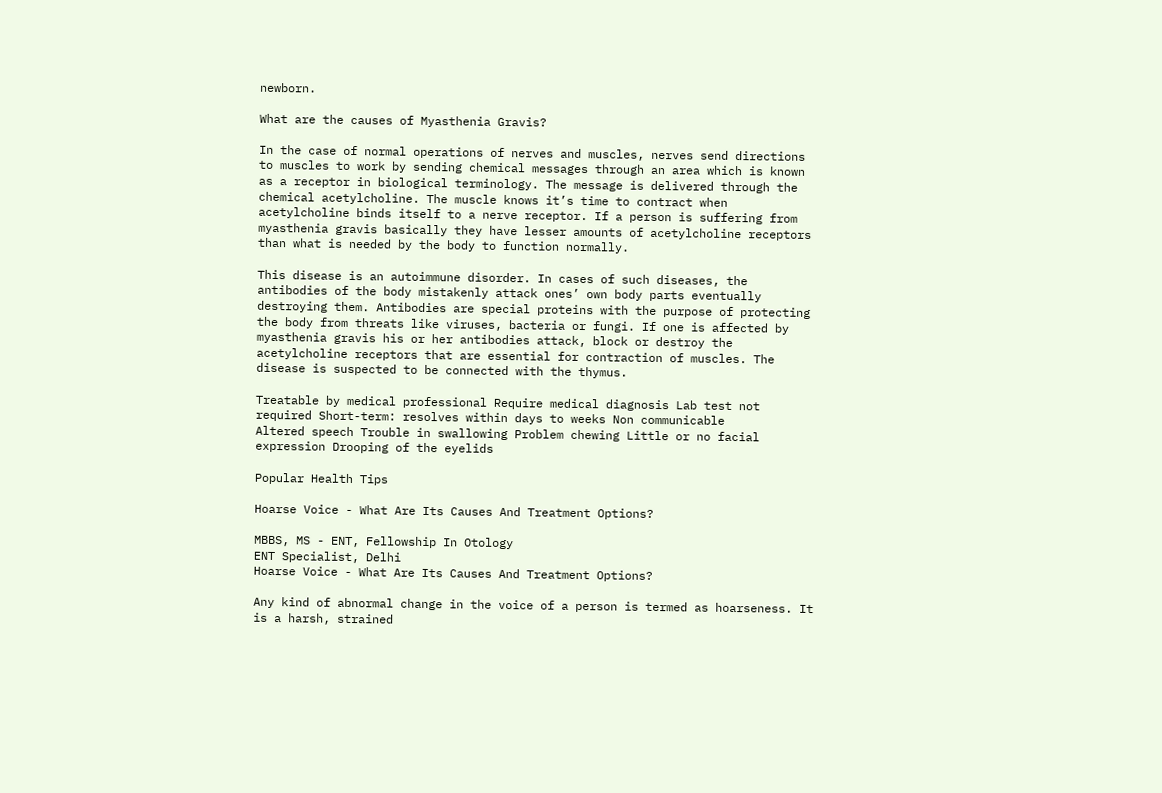newborn.

What are the causes of Myasthenia Gravis?

In the case of normal operations of nerves and muscles, nerves send directions to muscles to work by sending chemical messages through an area which is known as a receptor in biological terminology. The message is delivered through the chemical acetylcholine. The muscle knows it’s time to contract when acetylcholine binds itself to a nerve receptor. If a person is suffering from myasthenia gravis basically they have lesser amounts of acetylcholine receptors than what is needed by the body to function normally.

This disease is an autoimmune disorder. In cases of such diseases, the antibodies of the body mistakenly attack ones’ own body parts eventually destroying them. Antibodies are special proteins with the purpose of protecting the body from threats like viruses, bacteria or fungi. If one is affected by myasthenia gravis his or her antibodies attack, block or destroy the acetylcholine receptors that are essential for contraction of muscles. The disease is suspected to be connected with the thymus.

Treatable by medical professional Require medical diagnosis Lab test not required Short-term: resolves within days to weeks Non communicable
Altered speech Trouble in swallowing Problem chewing Little or no facial expression Drooping of the eyelids

Popular Health Tips

Hoarse Voice - What Are Its Causes And Treatment Options?

MBBS, MS - ENT, Fellowship In Otology
ENT Specialist, Delhi
Hoarse Voice - What Are Its Causes And Treatment Options?

Any kind of abnormal change in the voice of a person is termed as hoarseness. It is a harsh, strained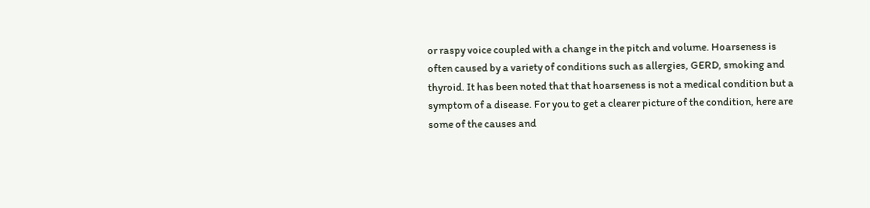or raspy voice coupled with a change in the pitch and volume. Hoarseness is often caused by a variety of conditions such as allergies, GERD, smoking and thyroid. It has been noted that that hoarseness is not a medical condition but a symptom of a disease. For you to get a clearer picture of the condition, here are some of the causes and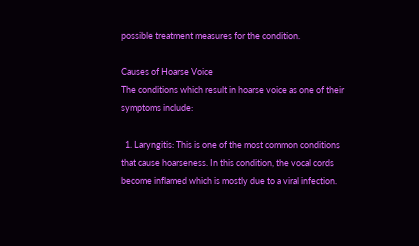possible treatment measures for the condition.

Causes of Hoarse Voice
The conditions which result in hoarse voice as one of their symptoms include:

  1. Laryngitis: This is one of the most common conditions that cause hoarseness. In this condition, the vocal cords become inflamed which is mostly due to a viral infection.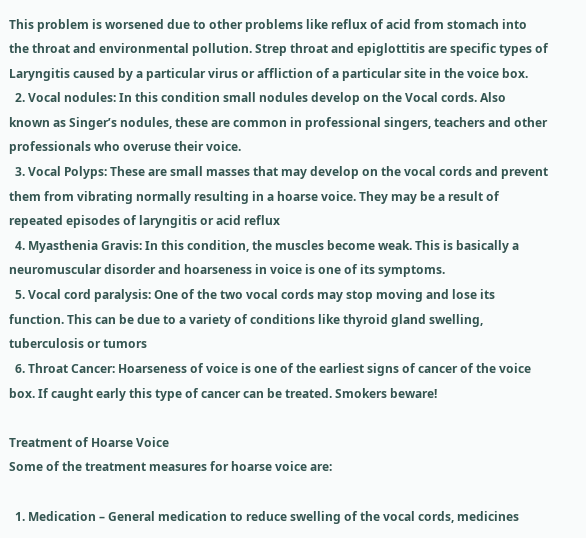This problem is worsened due to other problems like reflux of acid from stomach into the throat and environmental pollution. Strep throat and epiglottitis are specific types of Laryngitis caused by a particular virus or affliction of a particular site in the voice box.
  2. Vocal nodules: In this condition small nodules develop on the Vocal cords. Also known as Singer’s nodules, these are common in professional singers, teachers and other professionals who overuse their voice.
  3. Vocal Polyps: These are small masses that may develop on the vocal cords and prevent them from vibrating normally resulting in a hoarse voice. They may be a result of repeated episodes of laryngitis or acid reflux
  4. Myasthenia Gravis: In this condition, the muscles become weak. This is basically a neuromuscular disorder and hoarseness in voice is one of its symptoms.
  5. Vocal cord paralysis: One of the two vocal cords may stop moving and lose its function. This can be due to a variety of conditions like thyroid gland swelling, tuberculosis or tumors
  6. Throat Cancer: Hoarseness of voice is one of the earliest signs of cancer of the voice box. If caught early this type of cancer can be treated. Smokers beware!

Treatment of Hoarse Voice
Some of the treatment measures for hoarse voice are:

  1. Medication – General medication to reduce swelling of the vocal cords, medicines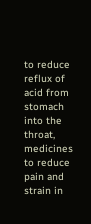to reduce reflux of acid from stomach into the throat, medicines to reduce pain and strain in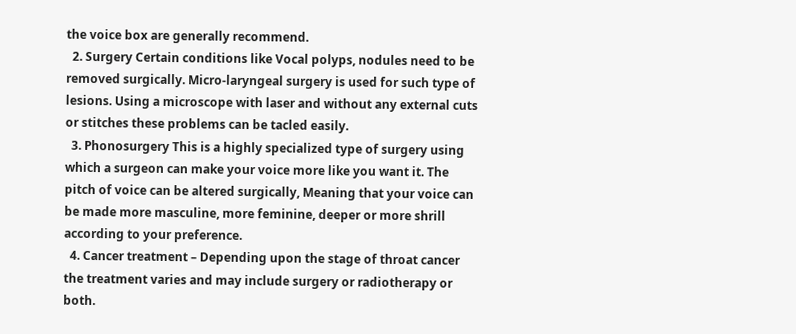the voice box are generally recommend.
  2. Surgery Certain conditions like Vocal polyps, nodules need to be removed surgically. Micro-laryngeal surgery is used for such type of lesions. Using a microscope with laser and without any external cuts or stitches these problems can be tacled easily.
  3. Phonosurgery This is a highly specialized type of surgery using which a surgeon can make your voice more like you want it. The pitch of voice can be altered surgically, Meaning that your voice can be made more masculine, more feminine, deeper or more shrill according to your preference.
  4. Cancer treatment – Depending upon the stage of throat cancer the treatment varies and may include surgery or radiotherapy or both.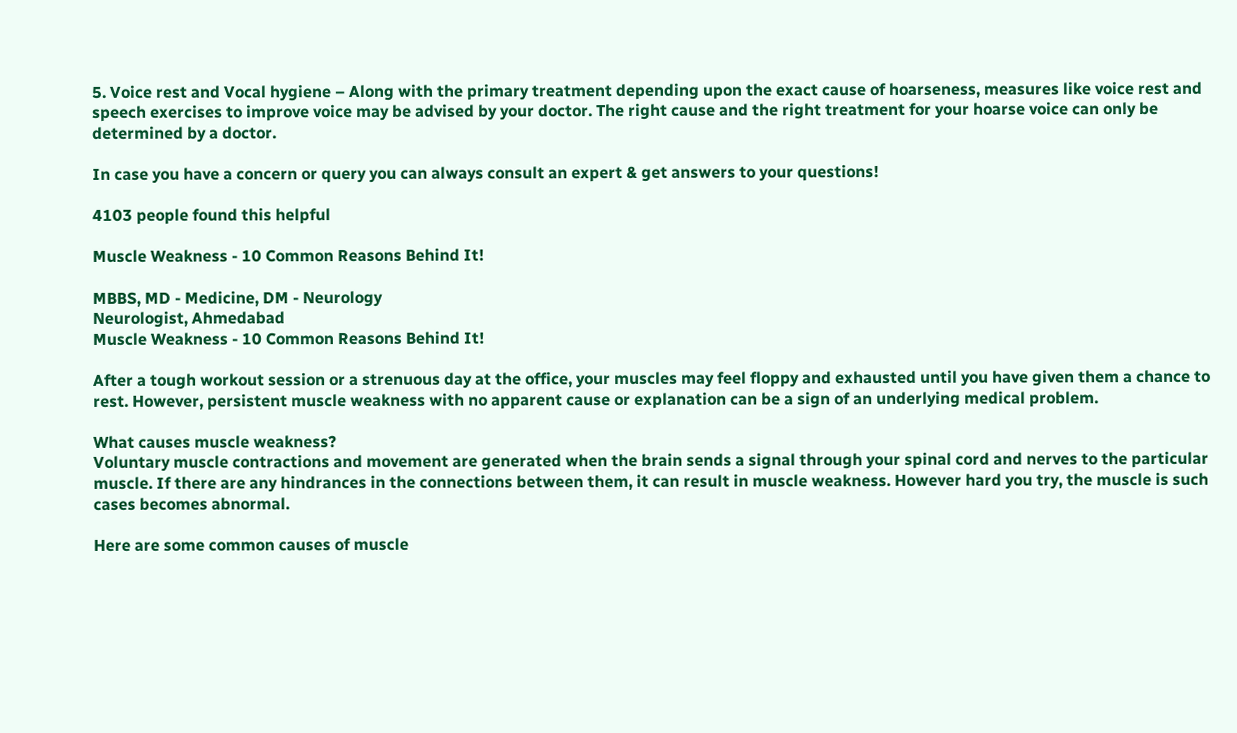5. Voice rest and Vocal hygiene – Along with the primary treatment depending upon the exact cause of hoarseness, measures like voice rest and speech exercises to improve voice may be advised by your doctor. The right cause and the right treatment for your hoarse voice can only be determined by a doctor.

In case you have a concern or query you can always consult an expert & get answers to your questions!

4103 people found this helpful

Muscle Weakness - 10 Common Reasons Behind It!

MBBS, MD - Medicine, DM - Neurology
Neurologist, Ahmedabad
Muscle Weakness - 10 Common Reasons Behind It!

After a tough workout session or a strenuous day at the office, your muscles may feel floppy and exhausted until you have given them a chance to rest. However, persistent muscle weakness with no apparent cause or explanation can be a sign of an underlying medical problem.

What causes muscle weakness?
Voluntary muscle contractions and movement are generated when the brain sends a signal through your spinal cord and nerves to the particular muscle. If there are any hindrances in the connections between them, it can result in muscle weakness. However hard you try, the muscle is such cases becomes abnormal.

Here are some common causes of muscle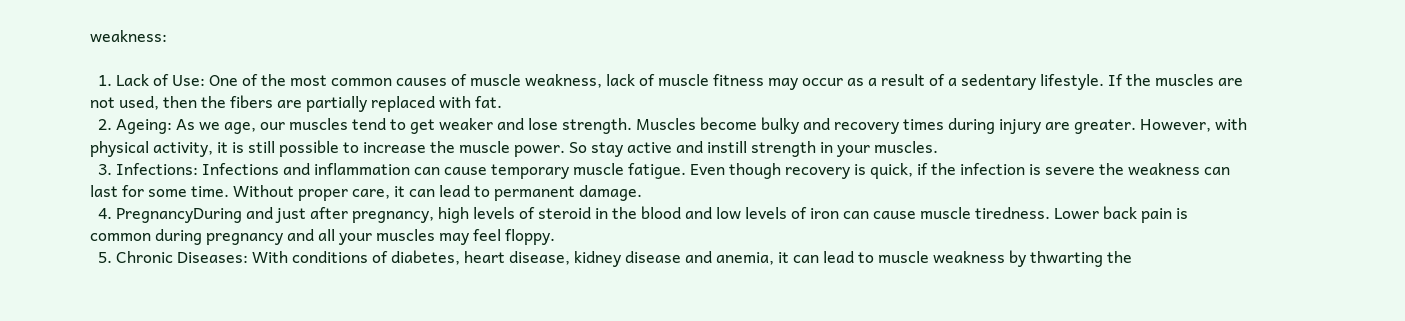weakness:

  1. Lack of Use: One of the most common causes of muscle weakness, lack of muscle fitness may occur as a result of a sedentary lifestyle. If the muscles are not used, then the fibers are partially replaced with fat.
  2. Ageing: As we age, our muscles tend to get weaker and lose strength. Muscles become bulky and recovery times during injury are greater. However, with physical activity, it is still possible to increase the muscle power. So stay active and instill strength in your muscles.
  3. Infections: Infections and inflammation can cause temporary muscle fatigue. Even though recovery is quick, if the infection is severe the weakness can last for some time. Without proper care, it can lead to permanent damage.
  4. PregnancyDuring and just after pregnancy, high levels of steroid in the blood and low levels of iron can cause muscle tiredness. Lower back pain is common during pregnancy and all your muscles may feel floppy.
  5. Chronic Diseases: With conditions of diabetes, heart disease, kidney disease and anemia, it can lead to muscle weakness by thwarting the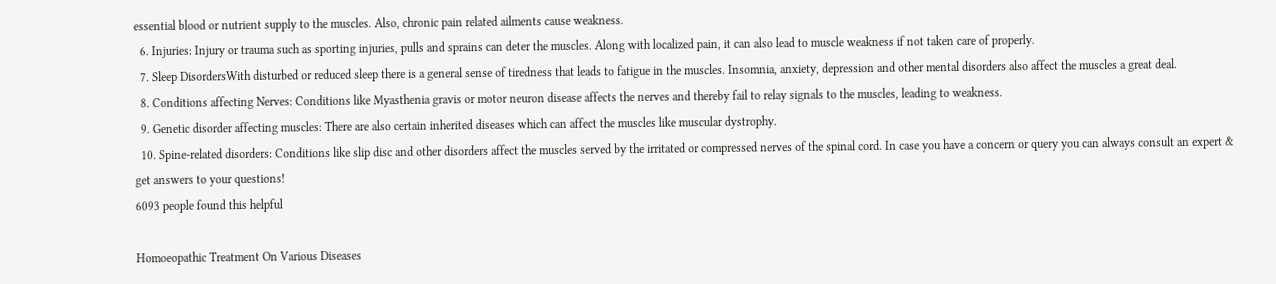essential blood or nutrient supply to the muscles. Also, chronic pain related ailments cause weakness.
  6. Injuries: Injury or trauma such as sporting injuries, pulls and sprains can deter the muscles. Along with localized pain, it can also lead to muscle weakness if not taken care of properly.
  7. Sleep DisordersWith disturbed or reduced sleep there is a general sense of tiredness that leads to fatigue in the muscles. Insomnia, anxiety, depression and other mental disorders also affect the muscles a great deal.
  8. Conditions affecting Nerves: Conditions like Myasthenia gravis or motor neuron disease affects the nerves and thereby fail to relay signals to the muscles, leading to weakness.
  9. Genetic disorder affecting muscles: There are also certain inherited diseases which can affect the muscles like muscular dystrophy.
  10. Spine-related disorders: Conditions like slip disc and other disorders affect the muscles served by the irritated or compressed nerves of the spinal cord. In case you have a concern or query you can always consult an expert & get answers to your questions!
6093 people found this helpful

Homoeopathic Treatment On Various Diseases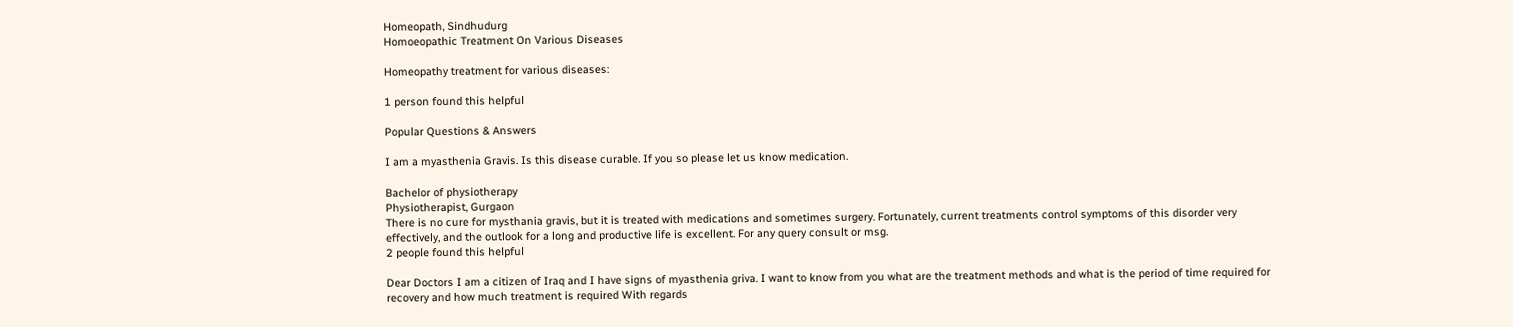Homeopath, Sindhudurg
Homoeopathic Treatment On Various Diseases

Homeopathy treatment for various diseases:

1 person found this helpful

Popular Questions & Answers

I am a myasthenia Gravis. Is this disease curable. If you so please let us know medication.

Bachelor of physiotherapy
Physiotherapist, Gurgaon
There is no cure for mysthania gravis, but it is treated with medications and sometimes surgery. Fortunately, current treatments control symptoms of this disorder very effectively, and the outlook for a long and productive life is excellent. For any query consult or msg.
2 people found this helpful

Dear Doctors I am a citizen of Iraq and I have signs of myasthenia griva. I want to know from you what are the treatment methods and what is the period of time required for recovery and how much treatment is required With regards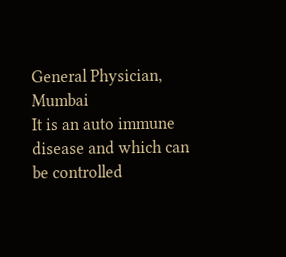General Physician, Mumbai
It is an auto immune disease and which can be controlled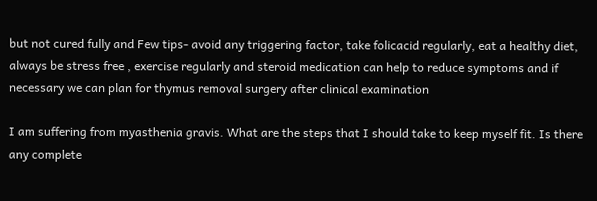but not cured fully and Few tips- avoid any triggering factor, take folicacid regularly, eat a healthy diet, always be stress free , exercise regularly and steroid medication can help to reduce symptoms and if necessary we can plan for thymus removal surgery after clinical examination

I am suffering from myasthenia gravis. What are the steps that I should take to keep myself fit. Is there any complete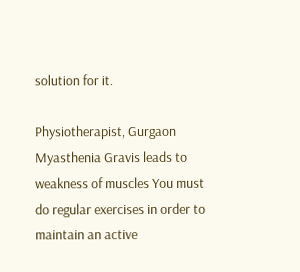solution for it.

Physiotherapist, Gurgaon
Myasthenia Gravis leads to weakness of muscles You must do regular exercises in order to maintain an active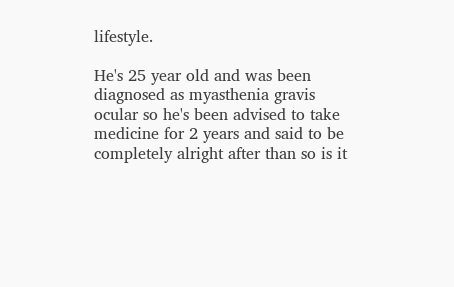lifestyle.

He's 25 year old and was been diagnosed as myasthenia gravis ocular so he's been advised to take medicine for 2 years and said to be completely alright after than so is it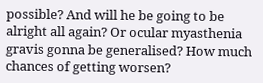possible? And will he be going to be alright all again? Or ocular myasthenia gravis gonna be generalised? How much chances of getting worsen?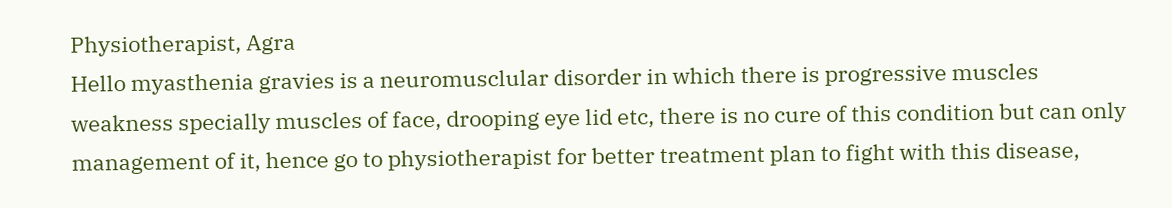Physiotherapist, Agra
Hello myasthenia gravies is a neuromusclular disorder in which there is progressive muscles weakness specially muscles of face, drooping eye lid etc, there is no cure of this condition but can only management of it, hence go to physiotherapist for better treatment plan to fight with this disease,